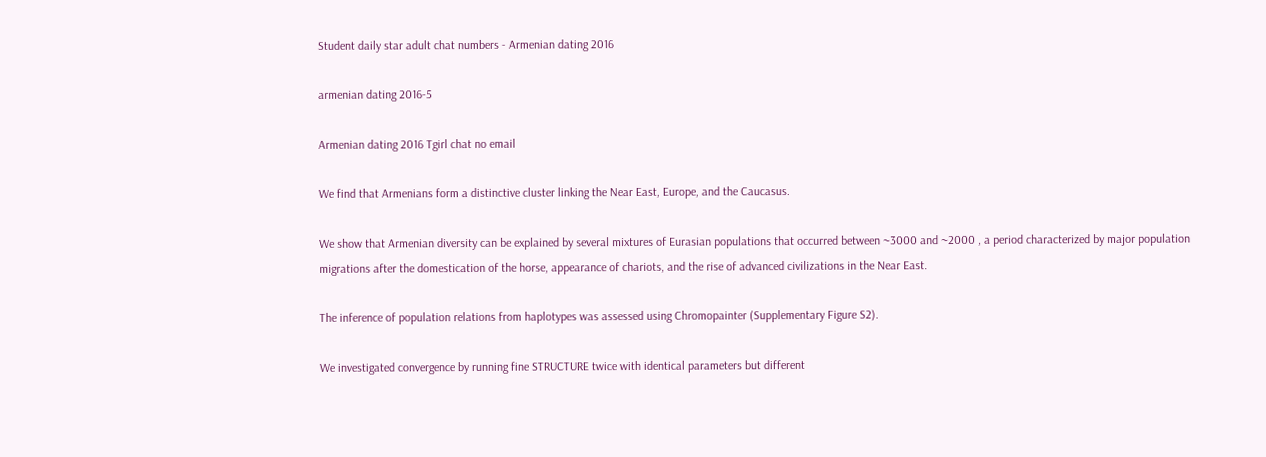Student daily star adult chat numbers - Armenian dating 2016

armenian dating 2016-5

Armenian dating 2016 Tgirl chat no email

We find that Armenians form a distinctive cluster linking the Near East, Europe, and the Caucasus.

We show that Armenian diversity can be explained by several mixtures of Eurasian populations that occurred between ~3000 and ~2000 , a period characterized by major population migrations after the domestication of the horse, appearance of chariots, and the rise of advanced civilizations in the Near East.

The inference of population relations from haplotypes was assessed using Chromopainter (Supplementary Figure S2).

We investigated convergence by running fine STRUCTURE twice with identical parameters but different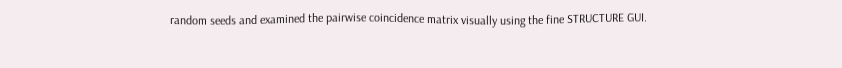random seeds and examined the pairwise coincidence matrix visually using the fine STRUCTURE GUI.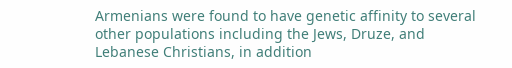Armenians were found to have genetic affinity to several other populations including the Jews, Druze, and Lebanese Christians, in addition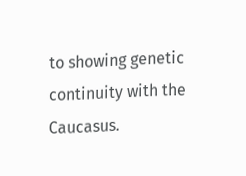to showing genetic continuity with the Caucasus.